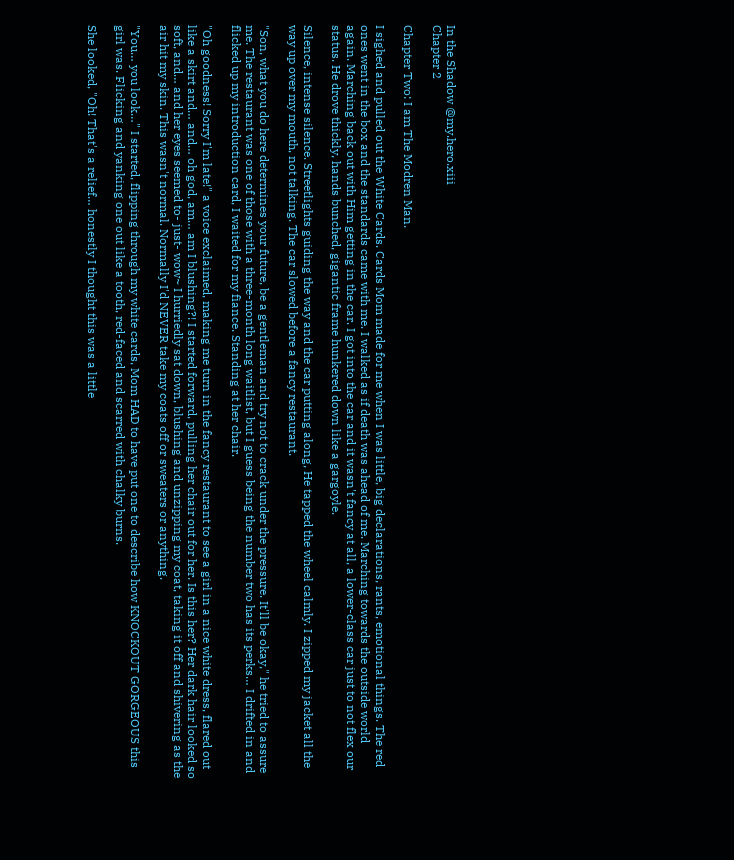In the Shadow @my.hero.xiii
Chapter 2

Chapter Two: I am The Modren Man.

I sighed and pulled out the White Cards. Cards Mom made for me when I was little, big declarations, rants, emotional things. The red ones went in the box and the standards came with me. I walked as if death was ahead of me. Marching towards the outside world again. Marching back out with Him getting in the car. I got into the car and it wasn't fancy at all, a lower-class car just to not flex our status. He drove thickly, hands bunched, gigantic frame hunkered down like a gargoyle.

Silence, intense silence. Streetlights guiding the way and the car putting along, He tapped the wheel calmly. I zipped my jacket all the way up over my mouth, not talking. The car slowed before a fancy restaurant.

"Son, what you do here determines your future, be a gentleman and try not to crack under the pressure. It'll be okay," he tried to assure me. The restaurant was one of those with a three-month long waitlist, but I guess being the number two has its perks… I drifted in and flicked up my introduction card, I waited for my fiance. Standing at her chair.

"Oh goodness! Sorry I'm late!" a voice exclaimed, making me turn in the fancy restaurant to see a girl in a nice white dress, flared out like a skirt and… and… oh god, am… am I blushing?! I started forward, pulling her chair out for her. Is this her? Her dark hair looked so soft, and… and her eyes seemed to- just- wow~ I hurriedly sat down, blushing and unzipping my coat, taking it off and shivering as the air hit my skin. This wasn't normal. Normally I'd NEVER take my coats off or sweaters or anything.

"You… you look…" I started, flipping through my white cards, Mom HAD to have put one to describe how KNOCKOUT GORGEOUS this girl was. Flicking and yanking one out like a tooth, red-faced and scarred with chalky burns.

She looked, "Oh! That's a relief… honestly I thought this was a little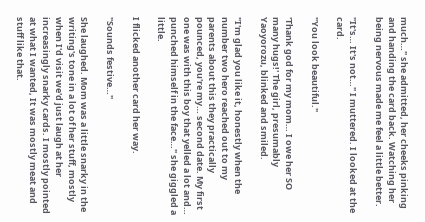much…" she admitted, her cheeks pinking and handing the card back. Watching her being nervous made me feel a little better.

"It's… It's not…" I muttered. I looked at the card.

"You look beautiful."

'Thank god for my mom… I owe her SO many hugs!' The girl, presumably Yaoyorozu, blinked and smiled.

"I'm glad you like it, honestly when the number two hero reached out to my parents about this they practically pounced, you're my… second date. My first one was with this boy that yelled a lot and… punched himself in the face…" she giggled a little.

I flicked another card her way.

"Sounds festive…"

She laughed. Mom was a little snarky in the writing's tone in a lot of her stuff, mostly when I'd visit we'd just laugh at her increasingly snarky cards. I mostly pointed at what I wanted, It was mostly meat and stuff like that.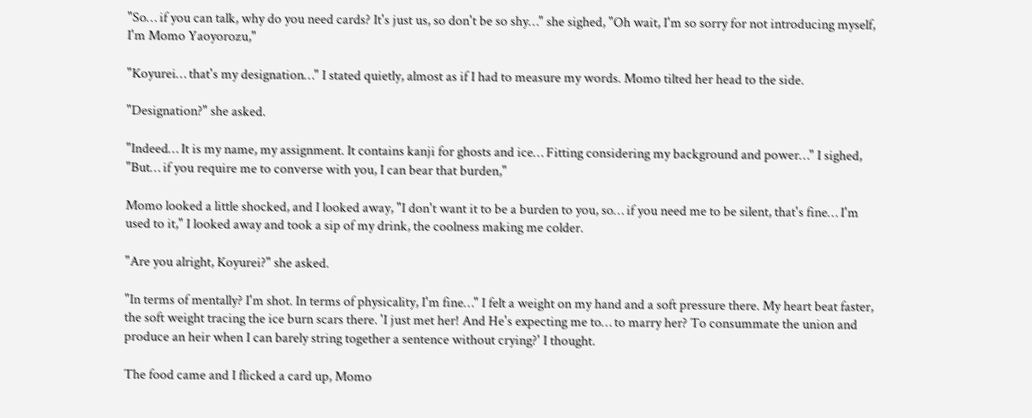"So… if you can talk, why do you need cards? It's just us, so don't be so shy…" she sighed, "Oh wait, I'm so sorry for not introducing myself, I'm Momo Yaoyorozu,"

"Koyurei… that's my designation…" I stated quietly, almost as if I had to measure my words. Momo tilted her head to the side.

"Designation?" she asked.

"Indeed… It is my name, my assignment. It contains kanji for ghosts and ice… Fitting considering my background and power…" I sighed, "But… if you require me to converse with you, I can bear that burden,"

Momo looked a little shocked, and I looked away, "I don't want it to be a burden to you, so… if you need me to be silent, that's fine… I'm used to it," I looked away and took a sip of my drink, the coolness making me colder.

"Are you alright, Koyurei?" she asked.

"In terms of mentally? I'm shot. In terms of physicality, I'm fine…" I felt a weight on my hand and a soft pressure there. My heart beat faster, the soft weight tracing the ice burn scars there. 'I just met her! And He's expecting me to… to marry her? To consummate the union and produce an heir when I can barely string together a sentence without crying?' I thought.

The food came and I flicked a card up, Momo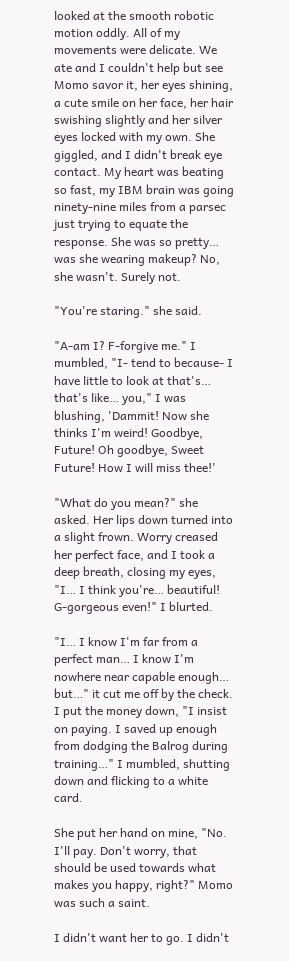looked at the smooth robotic motion oddly. All of my movements were delicate. We ate and I couldn't help but see Momo savor it, her eyes shining, a cute smile on her face, her hair swishing slightly and her silver eyes locked with my own. She giggled, and I didn't break eye contact. My heart was beating so fast, my IBM brain was going ninety-nine miles from a parsec just trying to equate the response. She was so pretty… was she wearing makeup? No, she wasn't. Surely not.

"You're staring." she said.

"A-am I? F-forgive me." I mumbled, "I- tend to because- I have little to look at that's… that's like… you," I was blushing, 'Dammit! Now she thinks I'm weird! Goodbye, Future! Oh goodbye, Sweet Future! How I will miss thee!'

"What do you mean?" she asked. Her lips down turned into a slight frown. Worry creased her perfect face, and I took a deep breath, closing my eyes, "I… I think you're… beautiful! G-gorgeous even!" I blurted.

"I… I know I'm far from a perfect man… I know I'm nowhere near capable enough… but…" it cut me off by the check. I put the money down, "I insist on paying. I saved up enough from dodging the Balrog during training…" I mumbled, shutting down and flicking to a white card.

She put her hand on mine, "No. I'll pay. Don't worry, that should be used towards what makes you happy, right?" Momo was such a saint.

I didn't want her to go. I didn't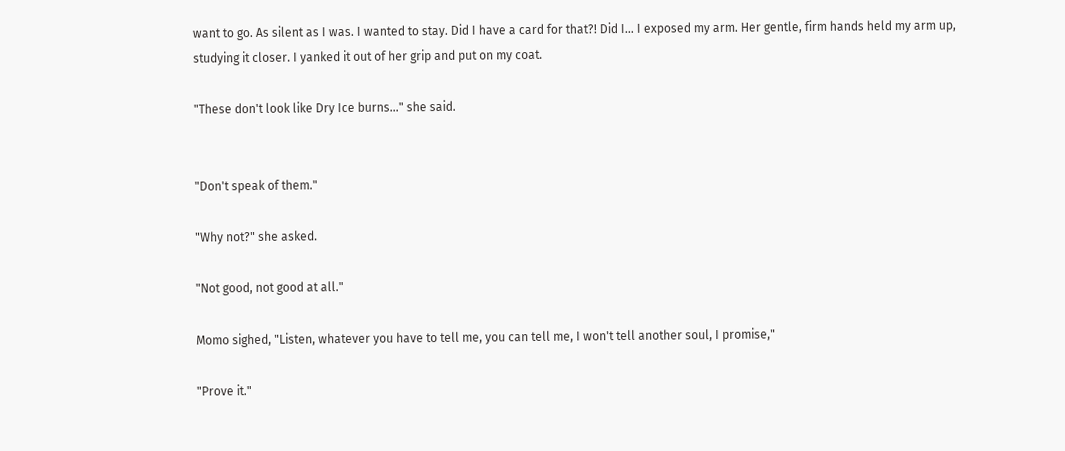want to go. As silent as I was. I wanted to stay. Did I have a card for that?! Did I… I exposed my arm. Her gentle, firm hands held my arm up, studying it closer. I yanked it out of her grip and put on my coat.

"These don't look like Dry Ice burns…" she said.


"Don't speak of them."

"Why not?" she asked.

"Not good, not good at all."

Momo sighed, "Listen, whatever you have to tell me, you can tell me, I won't tell another soul, I promise,"

"Prove it."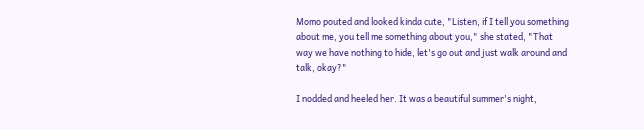Momo pouted and looked kinda cute, "Listen, if I tell you something about me, you tell me something about you," she stated, "That way we have nothing to hide, let's go out and just walk around and talk, okay?"

I nodded and heeled her. It was a beautiful summer's night,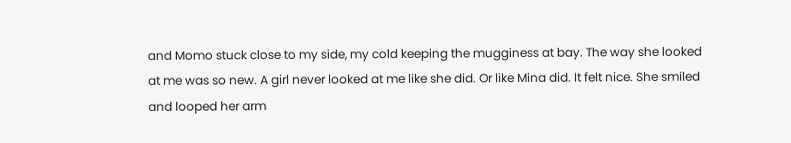and Momo stuck close to my side, my cold keeping the mugginess at bay. The way she looked at me was so new. A girl never looked at me like she did. Or like Mina did. It felt nice. She smiled and looped her arm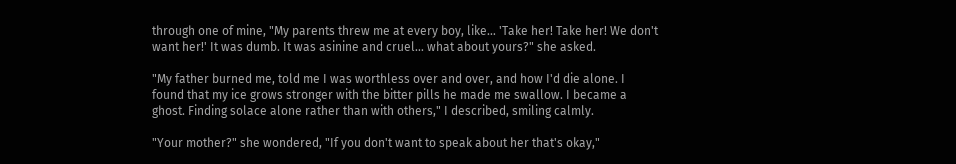through one of mine, "My parents threw me at every boy, like… 'Take her! Take her! We don't want her!' It was dumb. It was asinine and cruel… what about yours?" she asked.

"My father burned me, told me I was worthless over and over, and how I'd die alone. I found that my ice grows stronger with the bitter pills he made me swallow. I became a ghost. Finding solace alone rather than with others," I described, smiling calmly.

"Your mother?" she wondered, "If you don't want to speak about her that's okay,"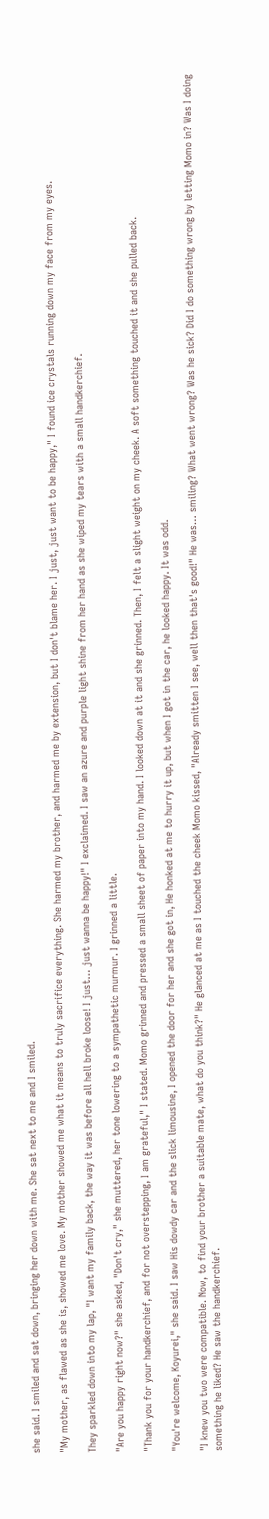she said. I smiled and sat down, bringing her down with me. She sat next to me and I smiled.

"My mother, as flawed as she is, showed me love. My mother showed me what it means to truly sacrifice everything. She harmed my brother, and harmed me by extension, but I don't blame her. I just, just want to be happy," I found ice crystals running down my face from my eyes.

They sparkled down into my lap, "I want my family back, the way it was before all hell broke loose! I just… just wanna be happy!" I exclaimed. I saw an azure and purple light shine from her hand as she wiped my tears with a small handkerchief.

"Are you happy right now?" she asked, "Don't cry," she muttered, her tone lowering to a sympathetic murmur. I grinned a little.

"Thank you for your handkerchief, and for not overstepping, I am grateful," I stated. Momo grinned and pressed a small sheet of paper into my hand. I looked down at it and she grinned. Then, I felt a slight weight on my cheek. A soft something touched it and she pulled back.

"You're welcome, Koyurei," she said. I saw His dowdy car and the slick limousine, I opened the door for her and she got in, He honked at me to hurry it up, but when I got in the car, he looked happy. It was odd.

"I knew you two were compatible. Now, to find your brother a suitable mate, what do you think?" He glanced at me as I touched the cheek Momo kissed, "Already smitten I see, well then that's good!" He was… smiling? What went wrong? Was he sick? Did I do something wrong by letting Momo in? Was I doing something he liked? He saw the handkerchief.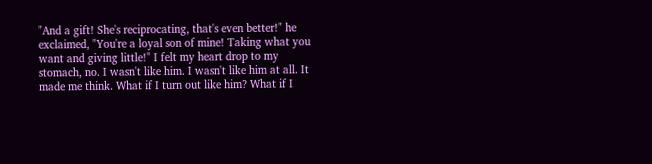"And a gift! She's reciprocating, that's even better!" he exclaimed, "You're a loyal son of mine! Taking what you want and giving little!" I felt my heart drop to my stomach, no. I wasn't like him. I wasn't like him at all. It made me think. What if I turn out like him? What if I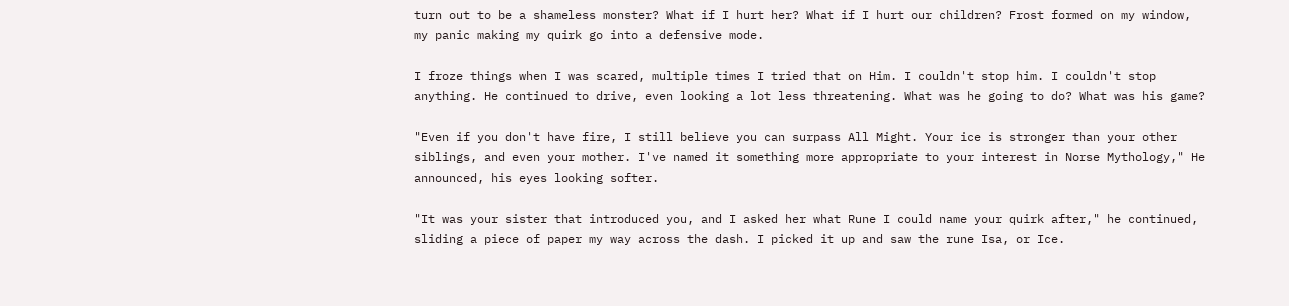turn out to be a shameless monster? What if I hurt her? What if I hurt our children? Frost formed on my window, my panic making my quirk go into a defensive mode.

I froze things when I was scared, multiple times I tried that on Him. I couldn't stop him. I couldn't stop anything. He continued to drive, even looking a lot less threatening. What was he going to do? What was his game?

"Even if you don't have fire, I still believe you can surpass All Might. Your ice is stronger than your other siblings, and even your mother. I've named it something more appropriate to your interest in Norse Mythology," He announced, his eyes looking softer.

"It was your sister that introduced you, and I asked her what Rune I could name your quirk after," he continued, sliding a piece of paper my way across the dash. I picked it up and saw the rune Isa, or Ice.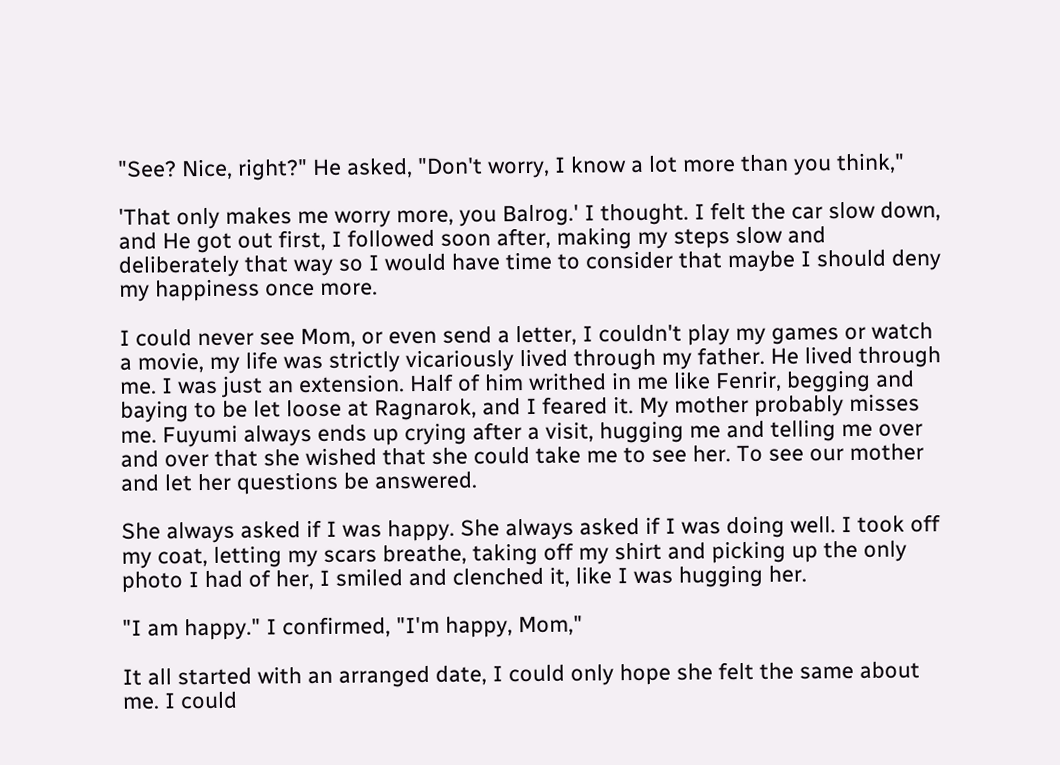"See? Nice, right?" He asked, "Don't worry, I know a lot more than you think,"

'That only makes me worry more, you Balrog.' I thought. I felt the car slow down, and He got out first, I followed soon after, making my steps slow and deliberately that way so I would have time to consider that maybe I should deny my happiness once more.

I could never see Mom, or even send a letter, I couldn't play my games or watch a movie, my life was strictly vicariously lived through my father. He lived through me. I was just an extension. Half of him writhed in me like Fenrir, begging and baying to be let loose at Ragnarok, and I feared it. My mother probably misses me. Fuyumi always ends up crying after a visit, hugging me and telling me over and over that she wished that she could take me to see her. To see our mother and let her questions be answered.

She always asked if I was happy. She always asked if I was doing well. I took off my coat, letting my scars breathe, taking off my shirt and picking up the only photo I had of her, I smiled and clenched it, like I was hugging her.

"I am happy." I confirmed, "I'm happy, Mom,"

It all started with an arranged date, I could only hope she felt the same about me. I could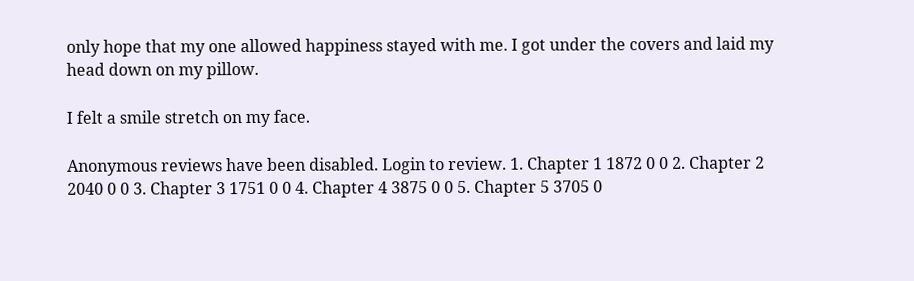only hope that my one allowed happiness stayed with me. I got under the covers and laid my head down on my pillow.

I felt a smile stretch on my face.

Anonymous reviews have been disabled. Login to review. 1. Chapter 1 1872 0 0 2. Chapter 2 2040 0 0 3. Chapter 3 1751 0 0 4. Chapter 4 3875 0 0 5. Chapter 5 3705 0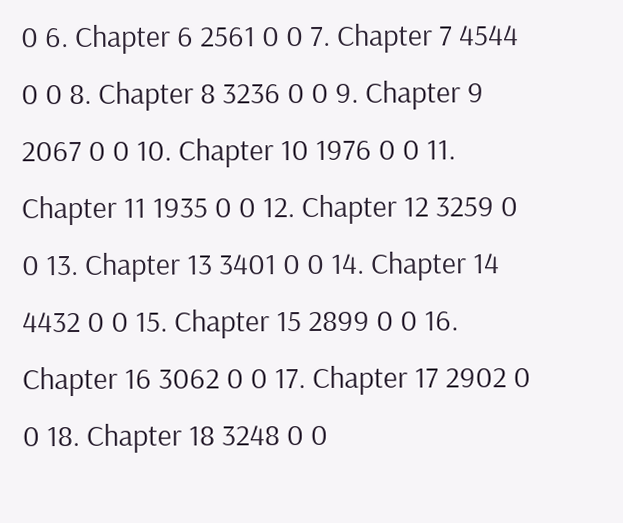0 6. Chapter 6 2561 0 0 7. Chapter 7 4544 0 0 8. Chapter 8 3236 0 0 9. Chapter 9 2067 0 0 10. Chapter 10 1976 0 0 11. Chapter 11 1935 0 0 12. Chapter 12 3259 0 0 13. Chapter 13 3401 0 0 14. Chapter 14 4432 0 0 15. Chapter 15 2899 0 0 16. Chapter 16 3062 0 0 17. Chapter 17 2902 0 0 18. Chapter 18 3248 0 0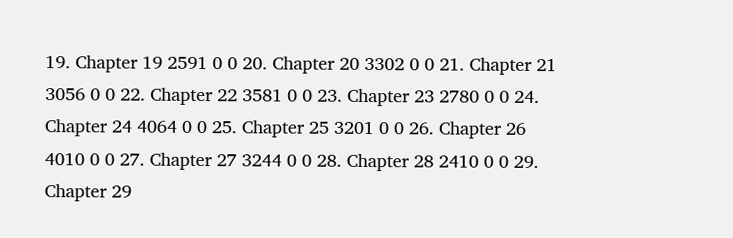19. Chapter 19 2591 0 0 20. Chapter 20 3302 0 0 21. Chapter 21 3056 0 0 22. Chapter 22 3581 0 0 23. Chapter 23 2780 0 0 24. Chapter 24 4064 0 0 25. Chapter 25 3201 0 0 26. Chapter 26 4010 0 0 27. Chapter 27 3244 0 0 28. Chapter 28 2410 0 0 29. Chapter 29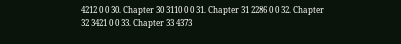4212 0 0 30. Chapter 30 3110 0 0 31. Chapter 31 2286 0 0 32. Chapter 32 3421 0 0 33. Chapter 33 4373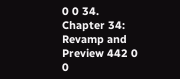0 0 34. Chapter 34: Revamp and Preview 442 0 0